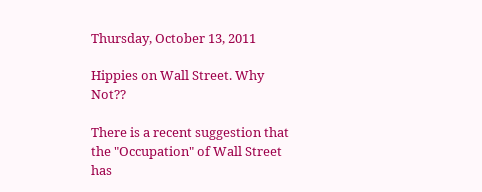Thursday, October 13, 2011

Hippies on Wall Street. Why Not??

There is a recent suggestion that the "Occupation" of Wall Street has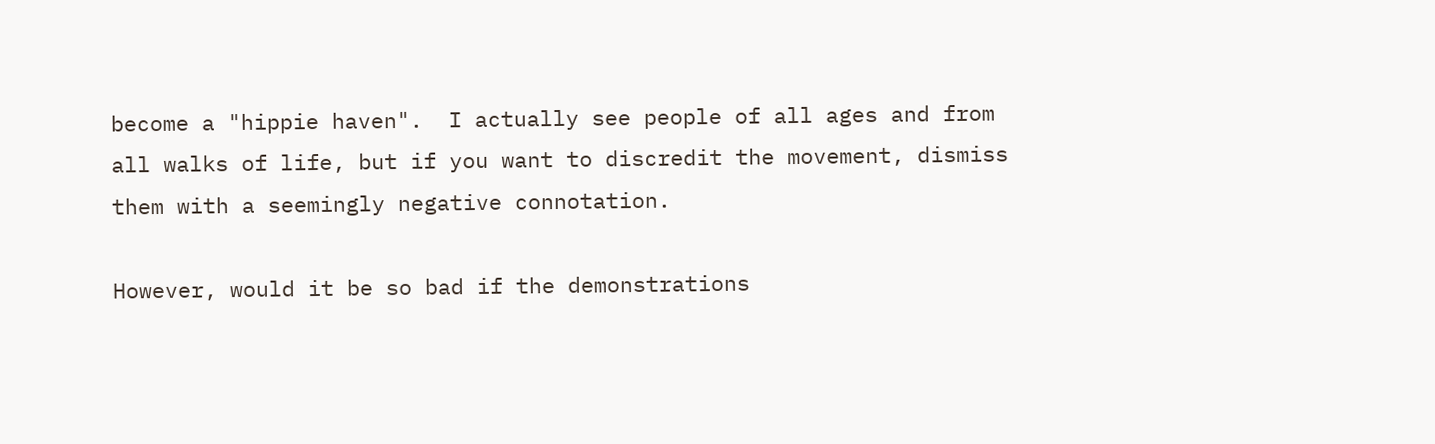become a "hippie haven".  I actually see people of all ages and from all walks of life, but if you want to discredit the movement, dismiss them with a seemingly negative connotation.

However, would it be so bad if the demonstrations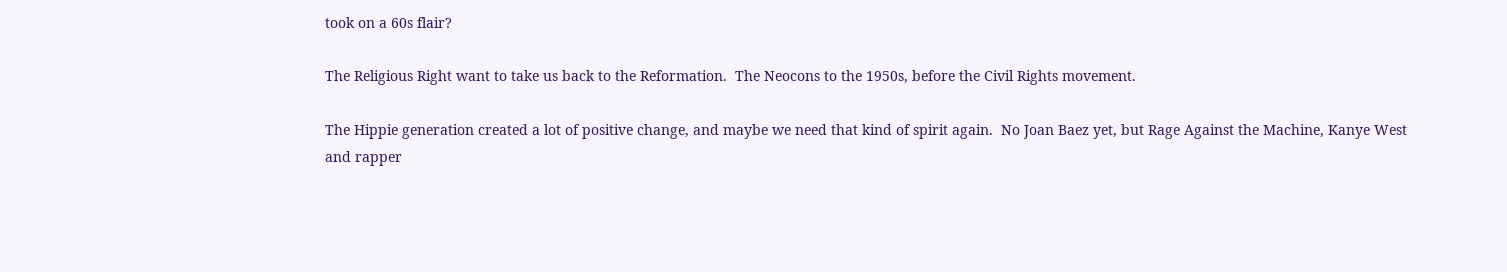took on a 60s flair?

The Religious Right want to take us back to the Reformation.  The Neocons to the 1950s, before the Civil Rights movement.

The Hippie generation created a lot of positive change, and maybe we need that kind of spirit again.  No Joan Baez yet, but Rage Against the Machine, Kanye West and rapper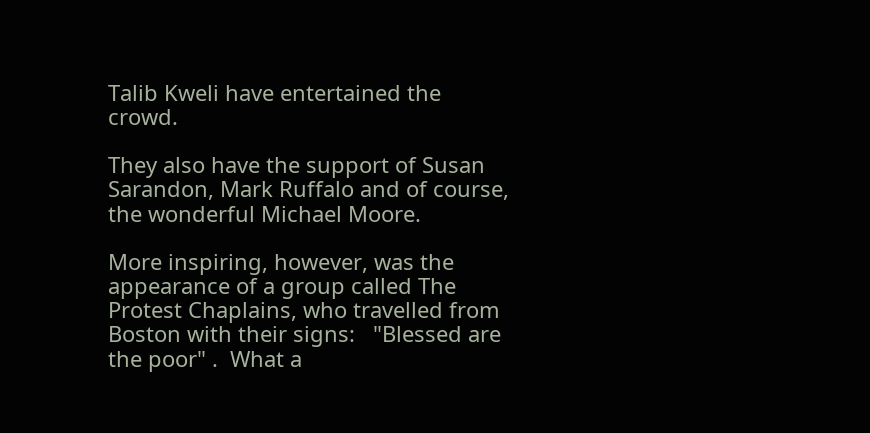Talib Kweli have entertained the crowd.

They also have the support of Susan Sarandon, Mark Ruffalo and of course, the wonderful Michael Moore.

More inspiring, however, was the appearance of a group called The Protest Chaplains, who travelled from Boston with their signs:   "Blessed are the poor" .  What a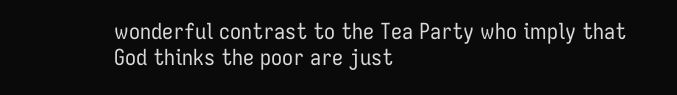wonderful contrast to the Tea Party who imply that God thinks the poor are just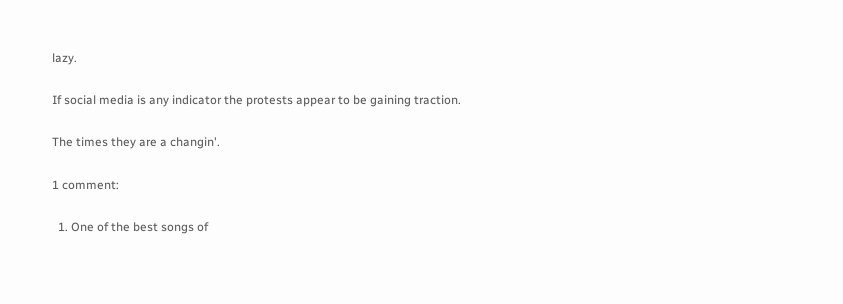lazy.

If social media is any indicator the protests appear to be gaining traction.

The times they are a changin'.

1 comment:

  1. One of the best songs of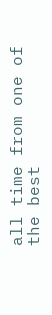all time from one of the best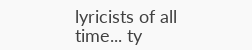lyricists of all time... ty